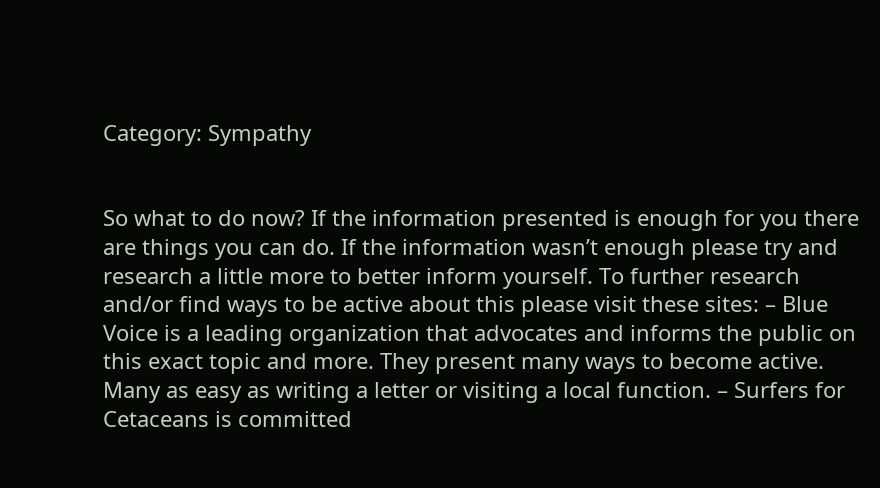Category: Sympathy


So what to do now? If the information presented is enough for you there are things you can do. If the information wasn’t enough please try and research a little more to better inform yourself. To further research and/or find ways to be active about this please visit these sites: – Blue Voice is a leading organization that advocates and informs the public on this exact topic and more. They present many ways to become active. Many as easy as writing a letter or visiting a local function. – Surfers for Cetaceans is committed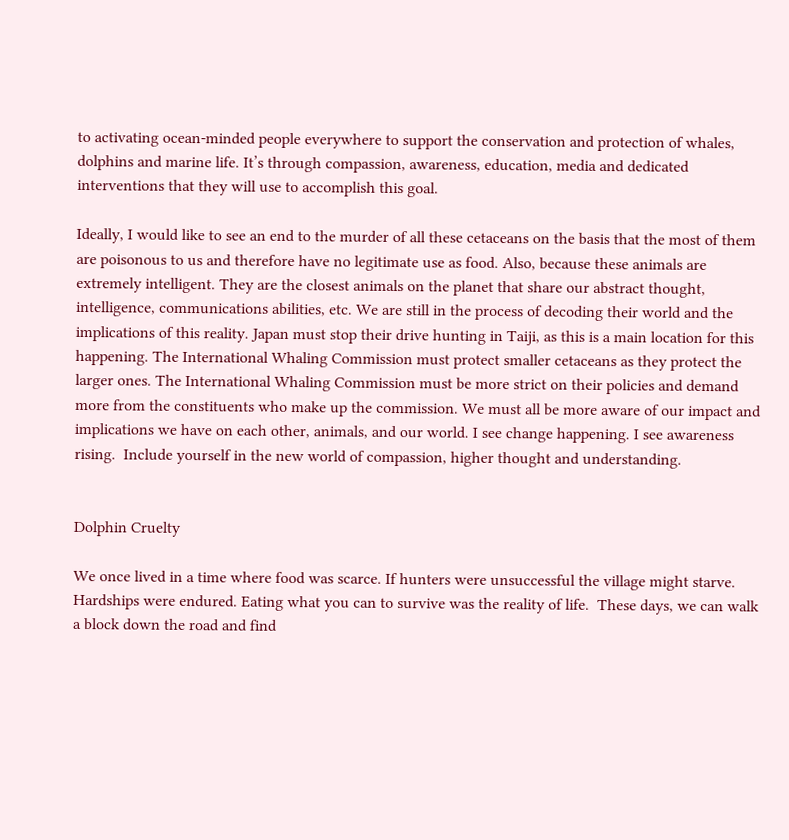to activating ocean-minded people everywhere to support the conservation and protection of whales, dolphins and marine life. It’s through compassion, awareness, education, media and dedicated interventions that they will use to accomplish this goal.

Ideally, I would like to see an end to the murder of all these cetaceans on the basis that the most of them are poisonous to us and therefore have no legitimate use as food. Also, because these animals are extremely intelligent. They are the closest animals on the planet that share our abstract thought, intelligence, communications abilities, etc. We are still in the process of decoding their world and the implications of this reality. Japan must stop their drive hunting in Taiji, as this is a main location for this happening. The International Whaling Commission must protect smaller cetaceans as they protect the larger ones. The International Whaling Commission must be more strict on their policies and demand more from the constituents who make up the commission. We must all be more aware of our impact and implications we have on each other, animals, and our world. I see change happening. I see awareness rising.  Include yourself in the new world of compassion, higher thought and understanding.


Dolphin Cruelty

We once lived in a time where food was scarce. If hunters were unsuccessful the village might starve. Hardships were endured. Eating what you can to survive was the reality of life.  These days, we can walk a block down the road and find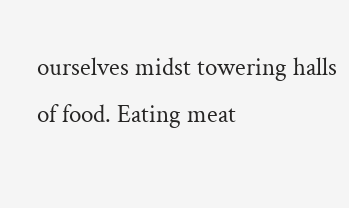ourselves midst towering halls of food. Eating meat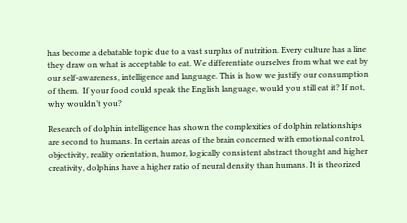has become a debatable topic due to a vast surplus of nutrition. Every culture has a line they draw on what is acceptable to eat. We differentiate ourselves from what we eat by our self-awareness, intelligence and language. This is how we justify our consumption of them.  If your food could speak the English language, would you still eat it? If not, why wouldn’t you?

Research of dolphin intelligence has shown the complexities of dolphin relationships are second to humans. In certain areas of the brain concerned with emotional control, objectivity, reality orientation, humor, logically consistent abstract thought and higher creativity, dolphins have a higher ratio of neural density than humans. It is theorized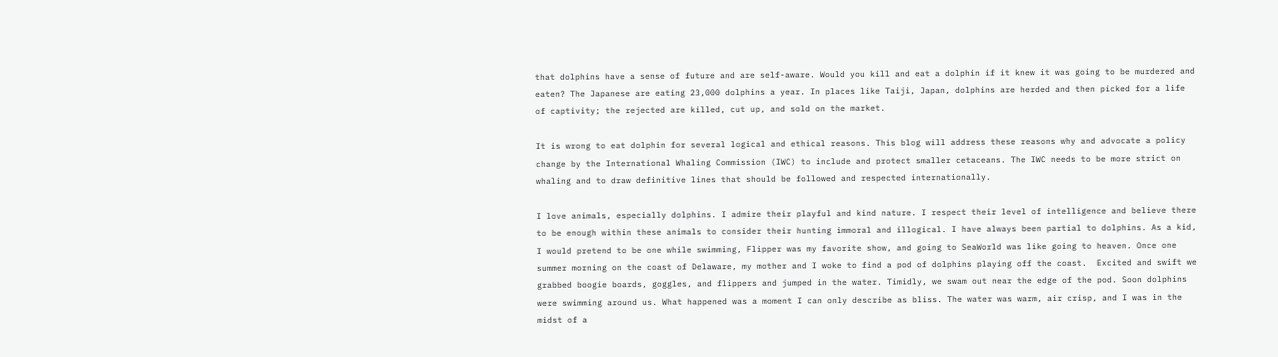that dolphins have a sense of future and are self-aware. Would you kill and eat a dolphin if it knew it was going to be murdered and eaten? The Japanese are eating 23,000 dolphins a year. In places like Taiji, Japan, dolphins are herded and then picked for a life of captivity; the rejected are killed, cut up, and sold on the market.

It is wrong to eat dolphin for several logical and ethical reasons. This blog will address these reasons why and advocate a policy change by the International Whaling Commission (IWC) to include and protect smaller cetaceans. The IWC needs to be more strict on whaling and to draw definitive lines that should be followed and respected internationally.

I love animals, especially dolphins. I admire their playful and kind nature. I respect their level of intelligence and believe there to be enough within these animals to consider their hunting immoral and illogical. I have always been partial to dolphins. As a kid, I would pretend to be one while swimming, Flipper was my favorite show, and going to SeaWorld was like going to heaven. Once one summer morning on the coast of Delaware, my mother and I woke to find a pod of dolphins playing off the coast.  Excited and swift we grabbed boogie boards, goggles, and flippers and jumped in the water. Timidly, we swam out near the edge of the pod. Soon dolphins were swimming around us. What happened was a moment I can only describe as bliss. The water was warm, air crisp, and I was in the midst of a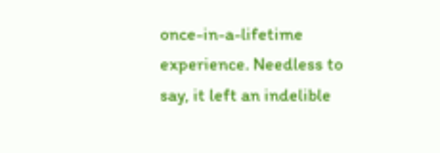once-in-a-lifetime experience. Needless to say, it left an indelible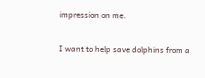impression on me.

I want to help save dolphins from a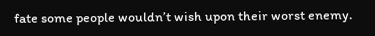fate some people wouldn’t wish upon their worst enemy.